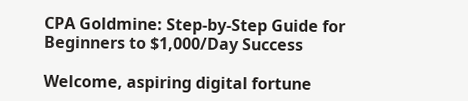CPA Goldmine: Step-by-Step Guide for Beginners to $1,000/Day Success

Welcome, aspiring digital fortune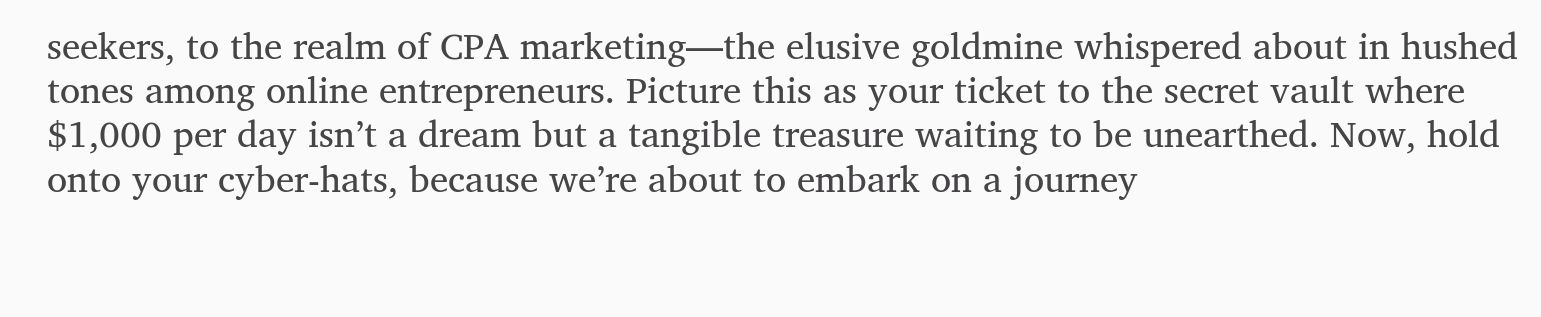seekers, to the realm of CPA marketing—the elusive goldmine whispered about in hushed tones among online entrepreneurs. Picture this as your ticket to the secret vault where $1,000 per day isn’t a dream but a tangible treasure waiting to be unearthed. Now, hold onto your cyber-hats, because we’re about to embark on a journey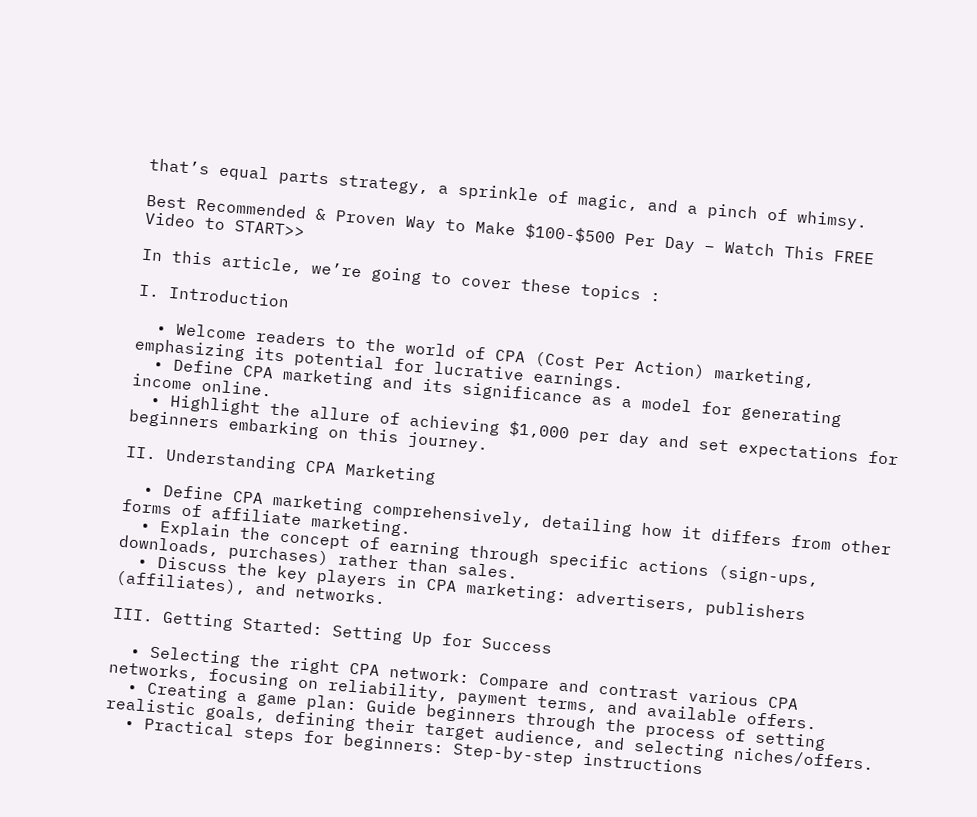that’s equal parts strategy, a sprinkle of magic, and a pinch of whimsy.

Best Recommended & Proven Way to Make $100-$500 Per Day – Watch This FREE Video to START>>

In this article, we’re going to cover these topics :

I. Introduction

  • Welcome readers to the world of CPA (Cost Per Action) marketing, emphasizing its potential for lucrative earnings.
  • Define CPA marketing and its significance as a model for generating income online.
  • Highlight the allure of achieving $1,000 per day and set expectations for beginners embarking on this journey.

II. Understanding CPA Marketing

  • Define CPA marketing comprehensively, detailing how it differs from other forms of affiliate marketing.
  • Explain the concept of earning through specific actions (sign-ups, downloads, purchases) rather than sales.
  • Discuss the key players in CPA marketing: advertisers, publishers (affiliates), and networks.

III. Getting Started: Setting Up for Success

  • Selecting the right CPA network: Compare and contrast various CPA networks, focusing on reliability, payment terms, and available offers.
  • Creating a game plan: Guide beginners through the process of setting realistic goals, defining their target audience, and selecting niches/offers.
  • Practical steps for beginners: Step-by-step instructions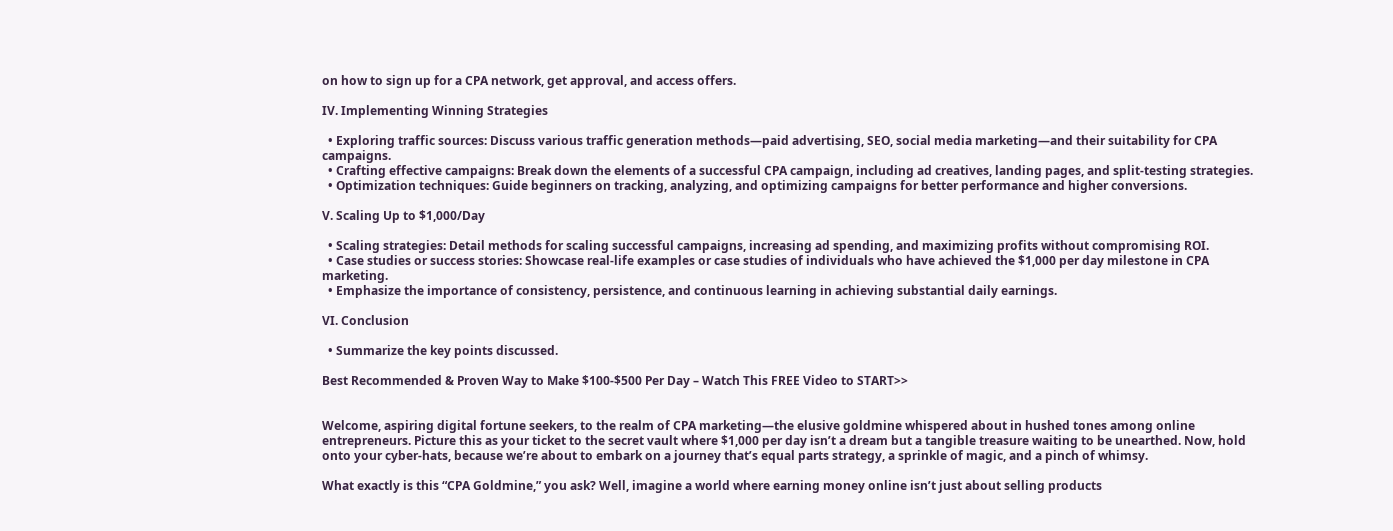on how to sign up for a CPA network, get approval, and access offers.

IV. Implementing Winning Strategies

  • Exploring traffic sources: Discuss various traffic generation methods—paid advertising, SEO, social media marketing—and their suitability for CPA campaigns.
  • Crafting effective campaigns: Break down the elements of a successful CPA campaign, including ad creatives, landing pages, and split-testing strategies.
  • Optimization techniques: Guide beginners on tracking, analyzing, and optimizing campaigns for better performance and higher conversions.

V. Scaling Up to $1,000/Day

  • Scaling strategies: Detail methods for scaling successful campaigns, increasing ad spending, and maximizing profits without compromising ROI.
  • Case studies or success stories: Showcase real-life examples or case studies of individuals who have achieved the $1,000 per day milestone in CPA marketing.
  • Emphasize the importance of consistency, persistence, and continuous learning in achieving substantial daily earnings.

VI. Conclusion

  • Summarize the key points discussed.

Best Recommended & Proven Way to Make $100-$500 Per Day – Watch This FREE Video to START>>


Welcome, aspiring digital fortune seekers, to the realm of CPA marketing—the elusive goldmine whispered about in hushed tones among online entrepreneurs. Picture this as your ticket to the secret vault where $1,000 per day isn’t a dream but a tangible treasure waiting to be unearthed. Now, hold onto your cyber-hats, because we’re about to embark on a journey that’s equal parts strategy, a sprinkle of magic, and a pinch of whimsy.

What exactly is this “CPA Goldmine,” you ask? Well, imagine a world where earning money online isn’t just about selling products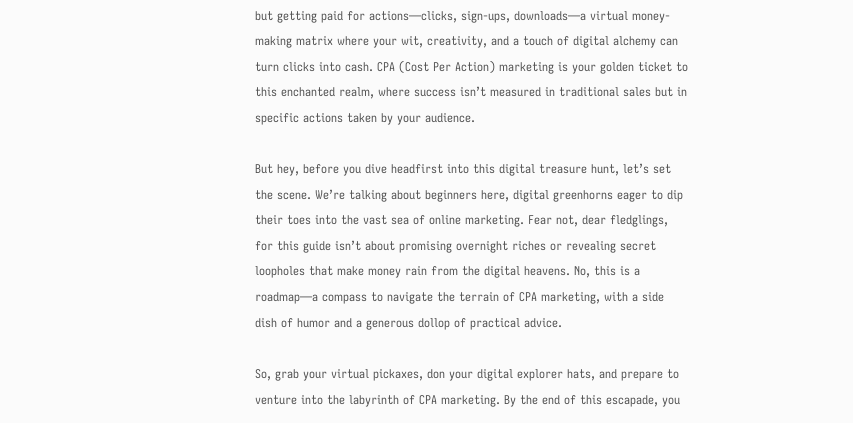but getting paid for actions—clicks, sign-ups, downloads—a virtual money-making matrix where your wit, creativity, and a touch of digital alchemy can turn clicks into cash. CPA (Cost Per Action) marketing is your golden ticket to this enchanted realm, where success isn’t measured in traditional sales but in specific actions taken by your audience.

But hey, before you dive headfirst into this digital treasure hunt, let’s set the scene. We’re talking about beginners here, digital greenhorns eager to dip their toes into the vast sea of online marketing. Fear not, dear fledglings, for this guide isn’t about promising overnight riches or revealing secret loopholes that make money rain from the digital heavens. No, this is a roadmap—a compass to navigate the terrain of CPA marketing, with a side dish of humor and a generous dollop of practical advice.

So, grab your virtual pickaxes, don your digital explorer hats, and prepare to venture into the labyrinth of CPA marketing. By the end of this escapade, you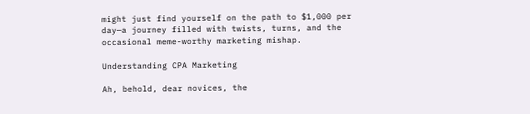might just find yourself on the path to $1,000 per day—a journey filled with twists, turns, and the occasional meme-worthy marketing mishap.

Understanding CPA Marketing

Ah, behold, dear novices, the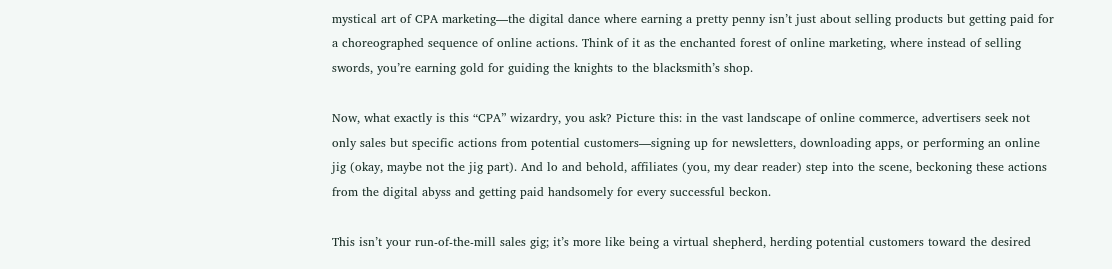mystical art of CPA marketing—the digital dance where earning a pretty penny isn’t just about selling products but getting paid for a choreographed sequence of online actions. Think of it as the enchanted forest of online marketing, where instead of selling swords, you’re earning gold for guiding the knights to the blacksmith’s shop.

Now, what exactly is this “CPA” wizardry, you ask? Picture this: in the vast landscape of online commerce, advertisers seek not only sales but specific actions from potential customers—signing up for newsletters, downloading apps, or performing an online jig (okay, maybe not the jig part). And lo and behold, affiliates (you, my dear reader) step into the scene, beckoning these actions from the digital abyss and getting paid handsomely for every successful beckon.

This isn’t your run-of-the-mill sales gig; it’s more like being a virtual shepherd, herding potential customers toward the desired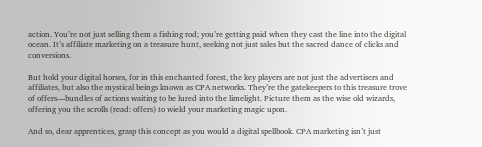action. You’re not just selling them a fishing rod; you’re getting paid when they cast the line into the digital ocean. It’s affiliate marketing on a treasure hunt, seeking not just sales but the sacred dance of clicks and conversions.

But hold your digital horses, for in this enchanted forest, the key players are not just the advertisers and affiliates, but also the mystical beings known as CPA networks. They’re the gatekeepers to this treasure trove of offers—bundles of actions waiting to be lured into the limelight. Picture them as the wise old wizards, offering you the scrolls (read: offers) to wield your marketing magic upon.

And so, dear apprentices, grasp this concept as you would a digital spellbook. CPA marketing isn’t just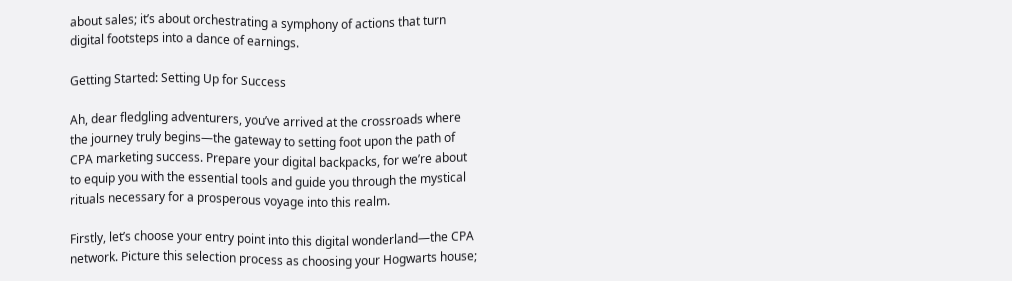about sales; it’s about orchestrating a symphony of actions that turn digital footsteps into a dance of earnings.

Getting Started: Setting Up for Success

Ah, dear fledgling adventurers, you’ve arrived at the crossroads where the journey truly begins—the gateway to setting foot upon the path of CPA marketing success. Prepare your digital backpacks, for we’re about to equip you with the essential tools and guide you through the mystical rituals necessary for a prosperous voyage into this realm.

Firstly, let’s choose your entry point into this digital wonderland—the CPA network. Picture this selection process as choosing your Hogwarts house;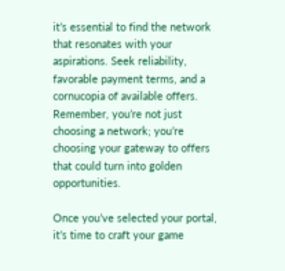it’s essential to find the network that resonates with your aspirations. Seek reliability, favorable payment terms, and a cornucopia of available offers. Remember, you’re not just choosing a network; you’re choosing your gateway to offers that could turn into golden opportunities.

Once you’ve selected your portal, it’s time to craft your game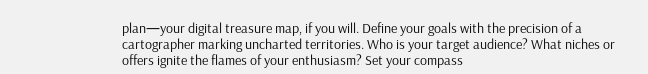plan—your digital treasure map, if you will. Define your goals with the precision of a cartographer marking uncharted territories. Who is your target audience? What niches or offers ignite the flames of your enthusiasm? Set your compass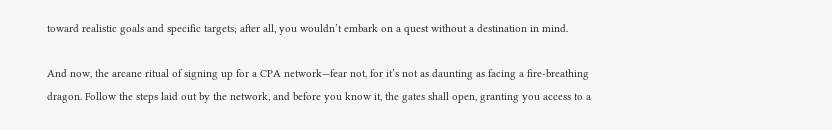toward realistic goals and specific targets; after all, you wouldn’t embark on a quest without a destination in mind.

And now, the arcane ritual of signing up for a CPA network—fear not, for it’s not as daunting as facing a fire-breathing dragon. Follow the steps laid out by the network, and before you know it, the gates shall open, granting you access to a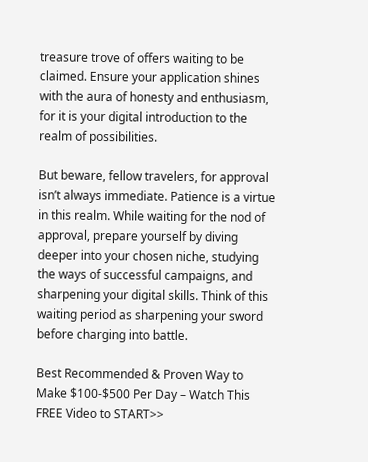treasure trove of offers waiting to be claimed. Ensure your application shines with the aura of honesty and enthusiasm, for it is your digital introduction to the realm of possibilities.

But beware, fellow travelers, for approval isn’t always immediate. Patience is a virtue in this realm. While waiting for the nod of approval, prepare yourself by diving deeper into your chosen niche, studying the ways of successful campaigns, and sharpening your digital skills. Think of this waiting period as sharpening your sword before charging into battle.

Best Recommended & Proven Way to Make $100-$500 Per Day – Watch This FREE Video to START>>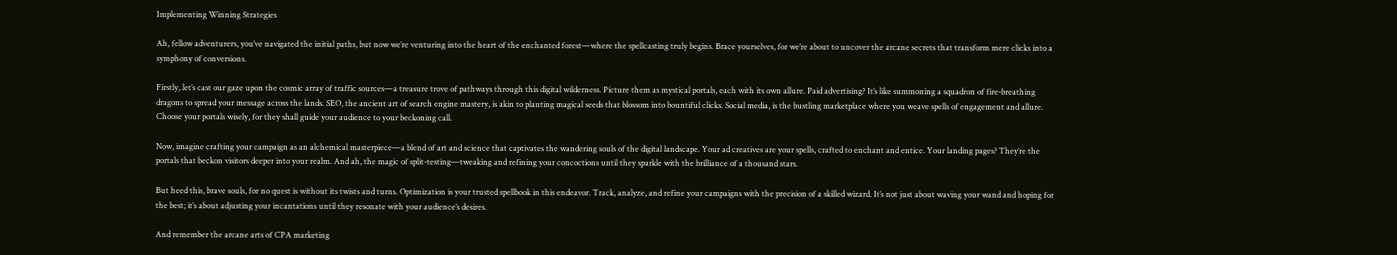Implementing Winning Strategies

Ah, fellow adventurers, you’ve navigated the initial paths, but now we’re venturing into the heart of the enchanted forest—where the spellcasting truly begins. Brace yourselves, for we’re about to uncover the arcane secrets that transform mere clicks into a symphony of conversions.

Firstly, let’s cast our gaze upon the cosmic array of traffic sources—a treasure trove of pathways through this digital wilderness. Picture them as mystical portals, each with its own allure. Paid advertising? It’s like summoning a squadron of fire-breathing dragons to spread your message across the lands. SEO, the ancient art of search engine mastery, is akin to planting magical seeds that blossom into bountiful clicks. Social media, is the bustling marketplace where you weave spells of engagement and allure. Choose your portals wisely, for they shall guide your audience to your beckoning call.

Now, imagine crafting your campaign as an alchemical masterpiece—a blend of art and science that captivates the wandering souls of the digital landscape. Your ad creatives are your spells, crafted to enchant and entice. Your landing pages? They’re the portals that beckon visitors deeper into your realm. And ah, the magic of split-testing—tweaking and refining your concoctions until they sparkle with the brilliance of a thousand stars.

But heed this, brave souls, for no quest is without its twists and turns. Optimization is your trusted spellbook in this endeavor. Track, analyze, and refine your campaigns with the precision of a skilled wizard. It’s not just about waving your wand and hoping for the best; it’s about adjusting your incantations until they resonate with your audience’s desires.

And remember the arcane arts of CPA marketing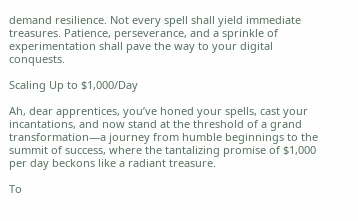demand resilience. Not every spell shall yield immediate treasures. Patience, perseverance, and a sprinkle of experimentation shall pave the way to your digital conquests.

Scaling Up to $1,000/Day

Ah, dear apprentices, you’ve honed your spells, cast your incantations, and now stand at the threshold of a grand transformation—a journey from humble beginnings to the summit of success, where the tantalizing promise of $1,000 per day beckons like a radiant treasure.

To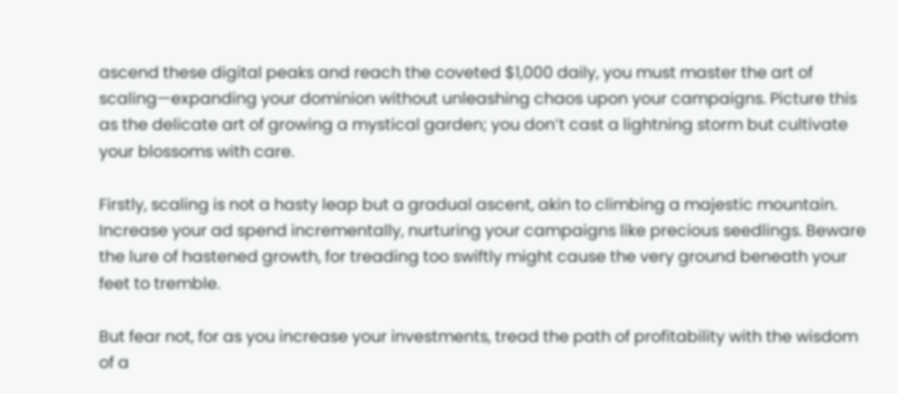ascend these digital peaks and reach the coveted $1,000 daily, you must master the art of scaling—expanding your dominion without unleashing chaos upon your campaigns. Picture this as the delicate art of growing a mystical garden; you don’t cast a lightning storm but cultivate your blossoms with care.

Firstly, scaling is not a hasty leap but a gradual ascent, akin to climbing a majestic mountain. Increase your ad spend incrementally, nurturing your campaigns like precious seedlings. Beware the lure of hastened growth, for treading too swiftly might cause the very ground beneath your feet to tremble.

But fear not, for as you increase your investments, tread the path of profitability with the wisdom of a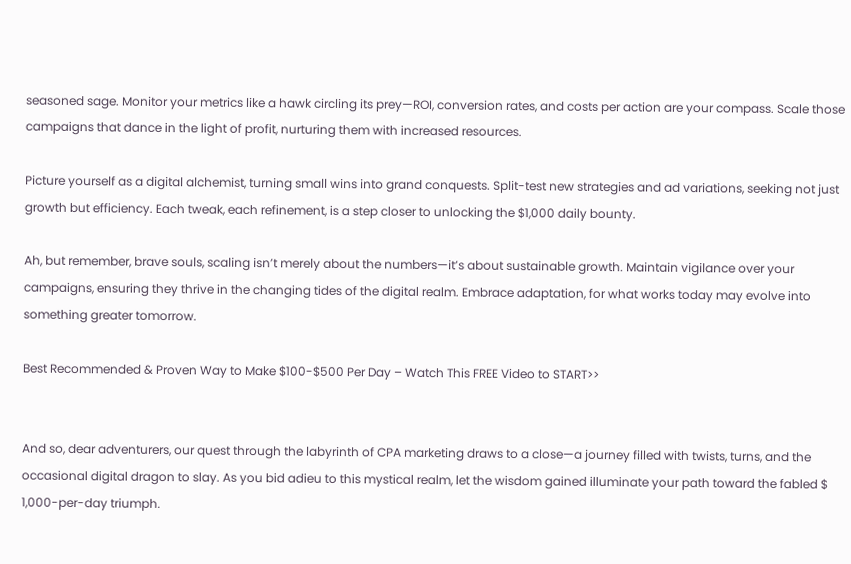seasoned sage. Monitor your metrics like a hawk circling its prey—ROI, conversion rates, and costs per action are your compass. Scale those campaigns that dance in the light of profit, nurturing them with increased resources.

Picture yourself as a digital alchemist, turning small wins into grand conquests. Split-test new strategies and ad variations, seeking not just growth but efficiency. Each tweak, each refinement, is a step closer to unlocking the $1,000 daily bounty.

Ah, but remember, brave souls, scaling isn’t merely about the numbers—it’s about sustainable growth. Maintain vigilance over your campaigns, ensuring they thrive in the changing tides of the digital realm. Embrace adaptation, for what works today may evolve into something greater tomorrow.

Best Recommended & Proven Way to Make $100-$500 Per Day – Watch This FREE Video to START>>


And so, dear adventurers, our quest through the labyrinth of CPA marketing draws to a close—a journey filled with twists, turns, and the occasional digital dragon to slay. As you bid adieu to this mystical realm, let the wisdom gained illuminate your path toward the fabled $ 1,000-per-day triumph.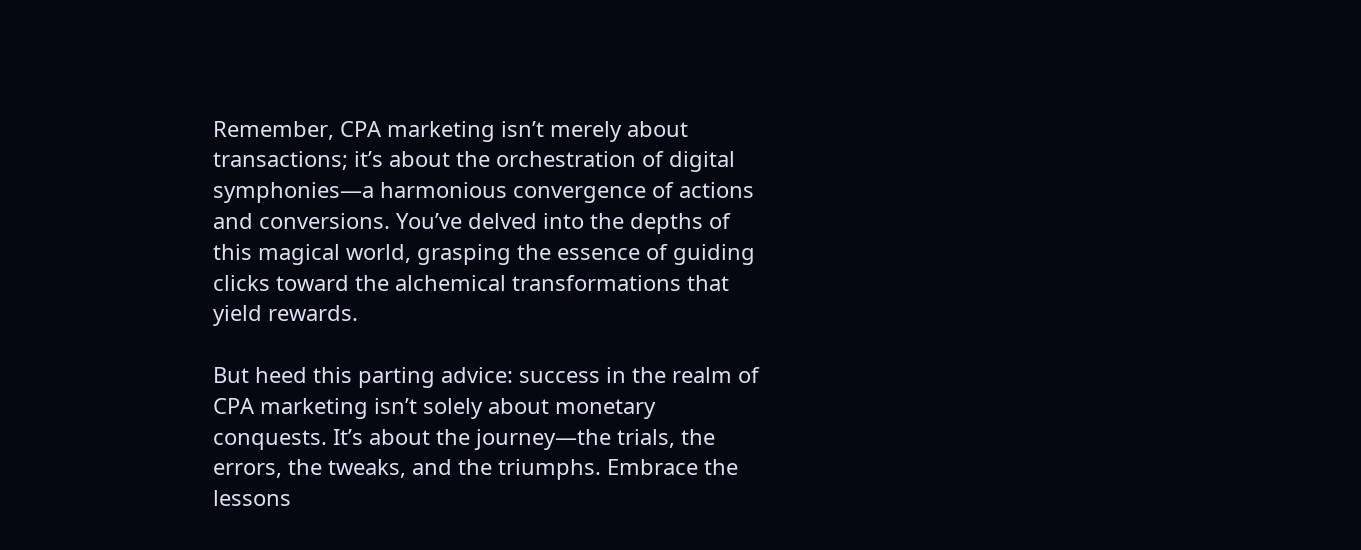Remember, CPA marketing isn’t merely about transactions; it’s about the orchestration of digital symphonies—a harmonious convergence of actions and conversions. You’ve delved into the depths of this magical world, grasping the essence of guiding clicks toward the alchemical transformations that yield rewards.

But heed this parting advice: success in the realm of CPA marketing isn’t solely about monetary conquests. It’s about the journey—the trials, the errors, the tweaks, and the triumphs. Embrace the lessons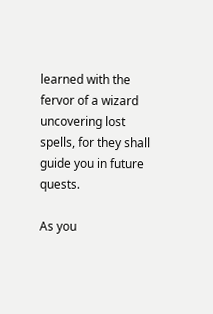learned with the fervor of a wizard uncovering lost spells, for they shall guide you in future quests.

As you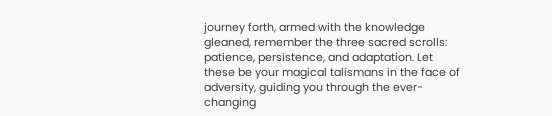journey forth, armed with the knowledge gleaned, remember the three sacred scrolls: patience, persistence, and adaptation. Let these be your magical talismans in the face of adversity, guiding you through the ever-changing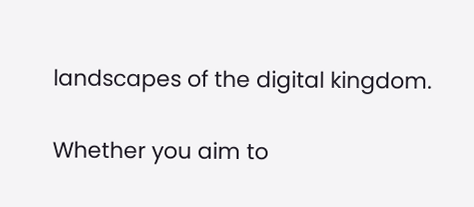landscapes of the digital kingdom.

Whether you aim to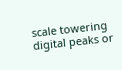scale towering digital peaks or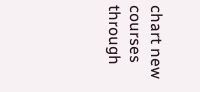chart new courses through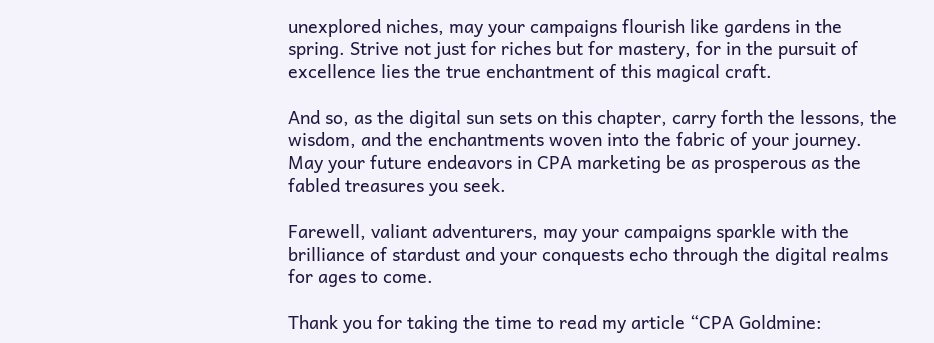unexplored niches, may your campaigns flourish like gardens in the spring. Strive not just for riches but for mastery, for in the pursuit of excellence lies the true enchantment of this magical craft.

And so, as the digital sun sets on this chapter, carry forth the lessons, the wisdom, and the enchantments woven into the fabric of your journey. May your future endeavors in CPA marketing be as prosperous as the fabled treasures you seek.

Farewell, valiant adventurers, may your campaigns sparkle with the brilliance of stardust and your conquests echo through the digital realms for ages to come.

Thank you for taking the time to read my article “CPA Goldmine: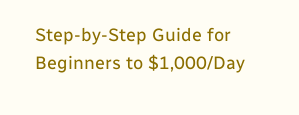Step-by-Step Guide for Beginners to $1,000/Day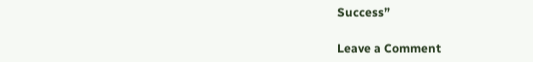Success”

Leave a Comment